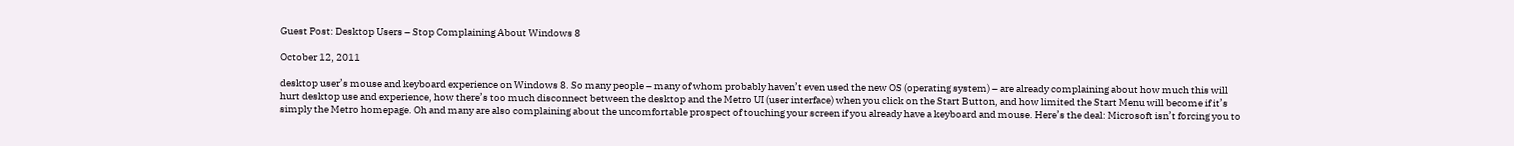Guest Post: Desktop Users – Stop Complaining About Windows 8

October 12, 2011

desktop user’s mouse and keyboard experience on Windows 8. So many people – many of whom probably haven’t even used the new OS (operating system) – are already complaining about how much this will hurt desktop use and experience, how there’s too much disconnect between the desktop and the Metro UI (user interface) when you click on the Start Button, and how limited the Start Menu will become if it’s simply the Metro homepage. Oh and many are also complaining about the uncomfortable prospect of touching your screen if you already have a keyboard and mouse. Here’s the deal: Microsoft isn’t forcing you to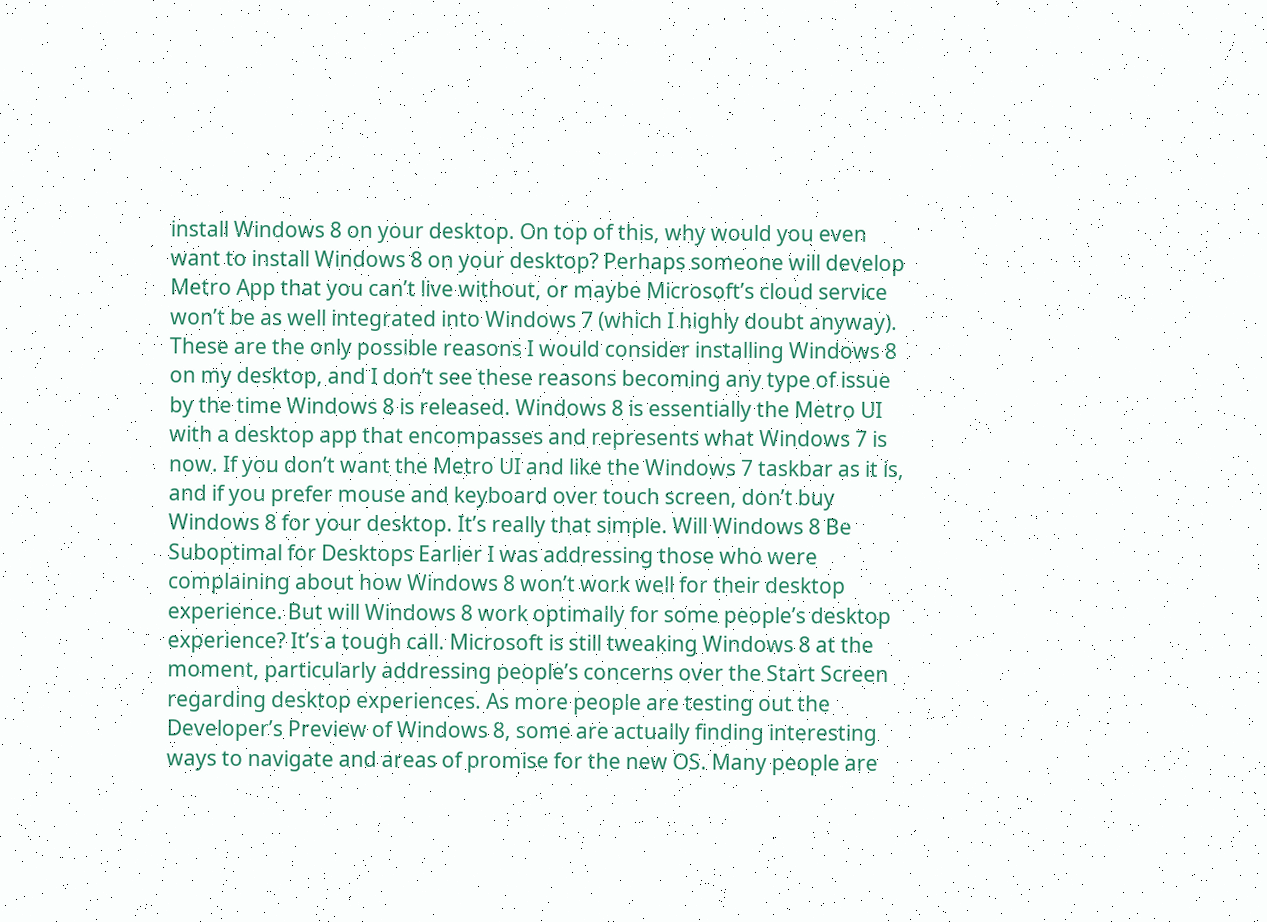install Windows 8 on your desktop. On top of this, why would you even want to install Windows 8 on your desktop? Perhaps someone will develop Metro App that you can’t live without, or maybe Microsoft’s cloud service won’t be as well integrated into Windows 7 (which I highly doubt anyway). These are the only possible reasons I would consider installing Windows 8 on my desktop, and I don’t see these reasons becoming any type of issue by the time Windows 8 is released. Windows 8 is essentially the Metro UI with a desktop app that encompasses and represents what Windows 7 is now. If you don’t want the Metro UI and like the Windows 7 taskbar as it is, and if you prefer mouse and keyboard over touch screen, don’t buy Windows 8 for your desktop. It’s really that simple. Will Windows 8 Be Suboptimal for Desktops Earlier I was addressing those who were complaining about how Windows 8 won’t work well for their desktop experience. But will Windows 8 work optimally for some people’s desktop experience? It’s a tough call. Microsoft is still tweaking Windows 8 at the moment, particularly addressing people’s concerns over the Start Screen regarding desktop experiences. As more people are testing out the Developer’s Preview of Windows 8, some are actually finding interesting ways to navigate and areas of promise for the new OS. Many people are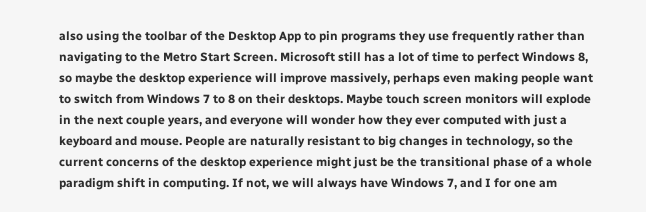also using the toolbar of the Desktop App to pin programs they use frequently rather than navigating to the Metro Start Screen. Microsoft still has a lot of time to perfect Windows 8, so maybe the desktop experience will improve massively, perhaps even making people want to switch from Windows 7 to 8 on their desktops. Maybe touch screen monitors will explode in the next couple years, and everyone will wonder how they ever computed with just a keyboard and mouse. People are naturally resistant to big changes in technology, so the current concerns of the desktop experience might just be the transitional phase of a whole paradigm shift in computing. If not, we will always have Windows 7, and I for one am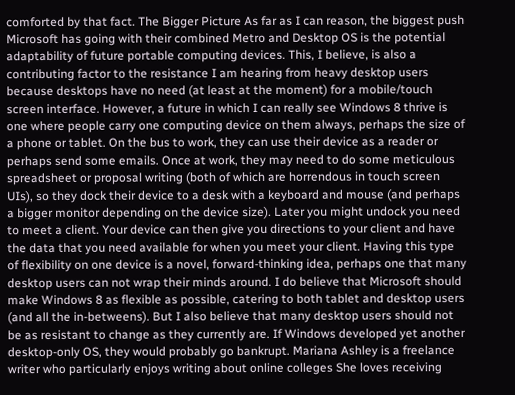comforted by that fact. The Bigger Picture As far as I can reason, the biggest push Microsoft has going with their combined Metro and Desktop OS is the potential adaptability of future portable computing devices. This, I believe, is also a contributing factor to the resistance I am hearing from heavy desktop users because desktops have no need (at least at the moment) for a mobile/touch screen interface. However, a future in which I can really see Windows 8 thrive is one where people carry one computing device on them always, perhaps the size of a phone or tablet. On the bus to work, they can use their device as a reader or perhaps send some emails. Once at work, they may need to do some meticulous spreadsheet or proposal writing (both of which are horrendous in touch screen UIs), so they dock their device to a desk with a keyboard and mouse (and perhaps a bigger monitor depending on the device size). Later you might undock you need to meet a client. Your device can then give you directions to your client and have the data that you need available for when you meet your client. Having this type of flexibility on one device is a novel, forward-thinking idea, perhaps one that many desktop users can not wrap their minds around. I do believe that Microsoft should make Windows 8 as flexible as possible, catering to both tablet and desktop users (and all the in-betweens). But I also believe that many desktop users should not be as resistant to change as they currently are. If Windows developed yet another desktop-only OS, they would probably go bankrupt. Mariana Ashley is a freelance writer who particularly enjoys writing about online colleges She loves receiving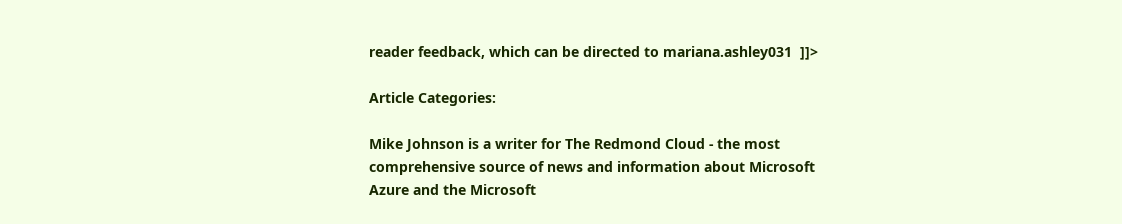reader feedback, which can be directed to mariana.ashley031  ]]>

Article Categories:

Mike Johnson is a writer for The Redmond Cloud - the most comprehensive source of news and information about Microsoft Azure and the Microsoft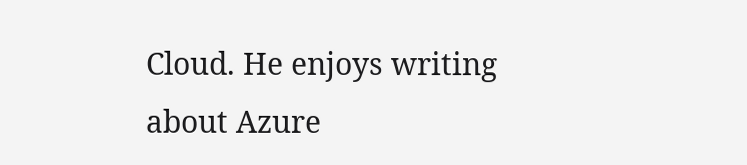Cloud. He enjoys writing about Azure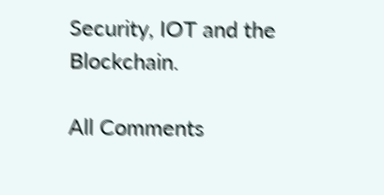Security, IOT and the Blockchain.

All Comments